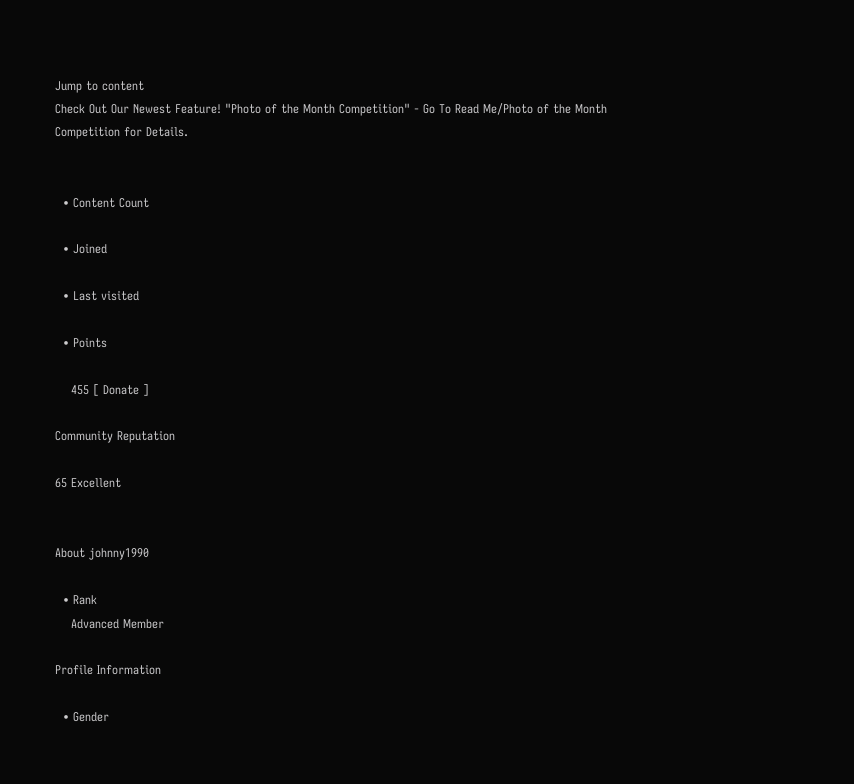Jump to content
Check Out Our Newest Feature! "Photo of the Month Competition" - Go To Read Me/Photo of the Month Competition for Details.


  • Content Count

  • Joined

  • Last visited

  • Points

    455 [ Donate ]

Community Reputation

65 Excellent


About johnny1990

  • Rank
    Advanced Member

Profile Information

  • Gender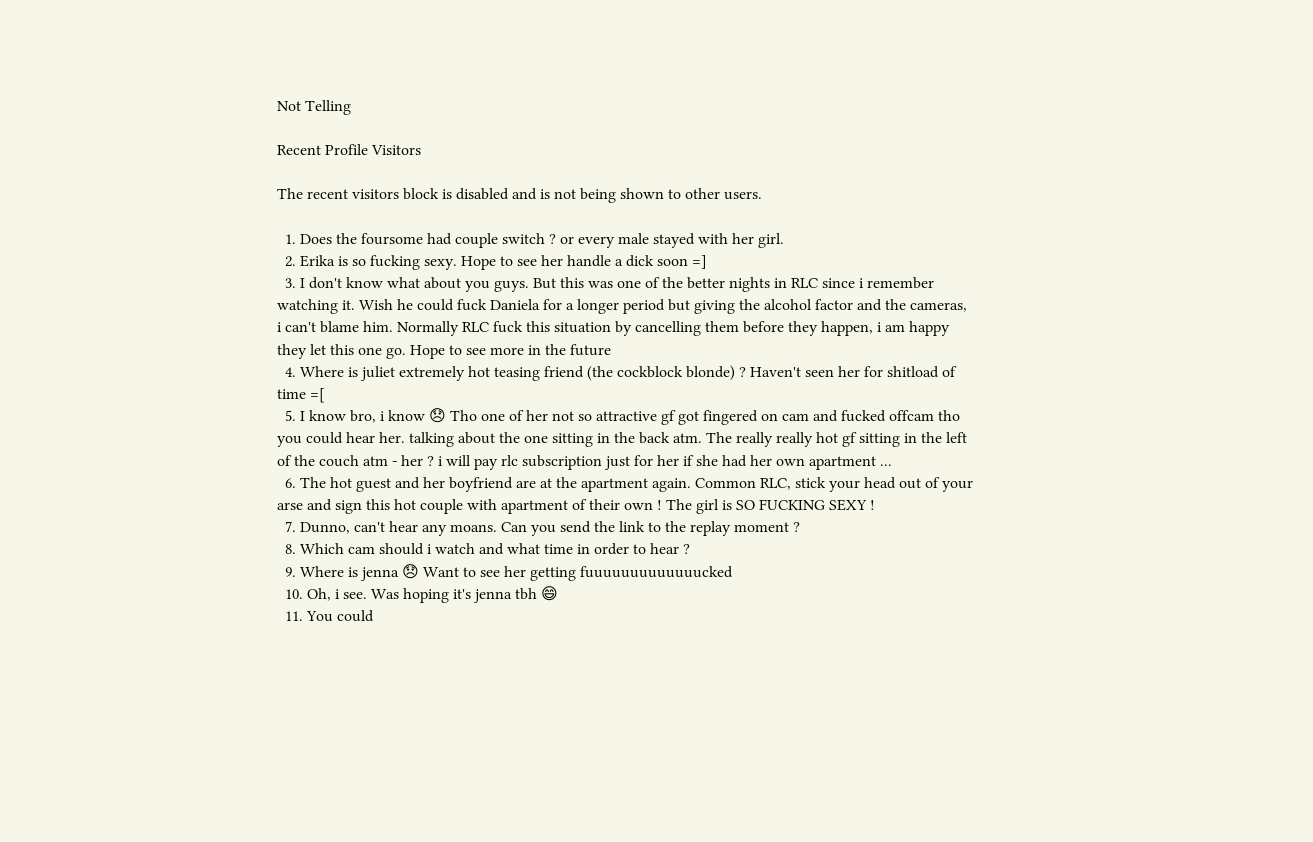Not Telling

Recent Profile Visitors

The recent visitors block is disabled and is not being shown to other users.

  1. Does the foursome had couple switch ? or every male stayed with her girl.
  2. Erika is so fucking sexy. Hope to see her handle a dick soon =]
  3. I don't know what about you guys. But this was one of the better nights in RLC since i remember watching it. Wish he could fuck Daniela for a longer period but giving the alcohol factor and the cameras, i can't blame him. Normally RLC fuck this situation by cancelling them before they happen, i am happy they let this one go. Hope to see more in the future
  4. Where is juliet extremely hot teasing friend (the cockblock blonde) ? Haven't seen her for shitload of time =[
  5. I know bro, i know 😞 Tho one of her not so attractive gf got fingered on cam and fucked offcam tho you could hear her. talking about the one sitting in the back atm. The really really hot gf sitting in the left of the couch atm - her ? i will pay rlc subscription just for her if she had her own apartment ...
  6. The hot guest and her boyfriend are at the apartment again. Common RLC, stick your head out of your arse and sign this hot couple with apartment of their own ! The girl is SO FUCKING SEXY !
  7. Dunno, can't hear any moans. Can you send the link to the replay moment ?
  8. Which cam should i watch and what time in order to hear ?
  9. Where is jenna 😞 Want to see her getting fuuuuuuuuuuuuucked
  10. Oh, i see. Was hoping it's jenna tbh 😄
  11. You could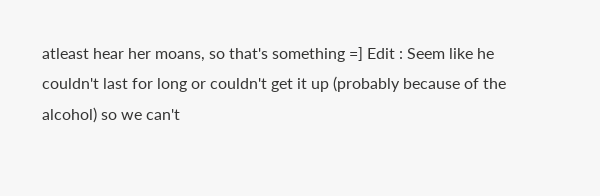atleast hear her moans, so that's something =] Edit : Seem like he couldn't last for long or couldn't get it up (probably because of the alcohol) so we can't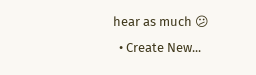hear as much 😕
  • Create New...